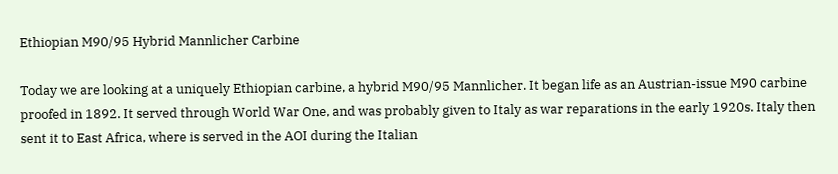Ethiopian M90/95 Hybrid Mannlicher Carbine

Today we are looking at a uniquely Ethiopian carbine, a hybrid M90/95 Mannlicher. It began life as an Austrian-issue M90 carbine proofed in 1892. It served through World War One, and was probably given to Italy as war reparations in the early 1920s. Italy then sent it to East Africa, where is served in the AOI during the Italian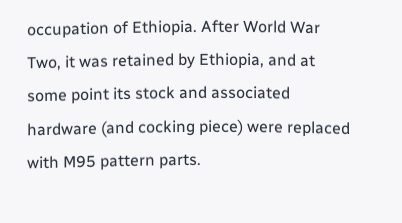occupation of Ethiopia. After World War Two, it was retained by Ethiopia, and at some point its stock and associated hardware (and cocking piece) were replaced with M95 pattern parts.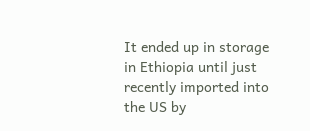It ended up in storage in Ethiopia until just recently imported into the US by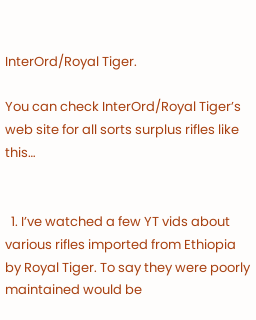InterOrd/Royal Tiger.

You can check InterOrd/Royal Tiger’s web site for all sorts surplus rifles like this…


  1. I’ve watched a few YT vids about various rifles imported from Ethiopia by Royal Tiger. To say they were poorly maintained would be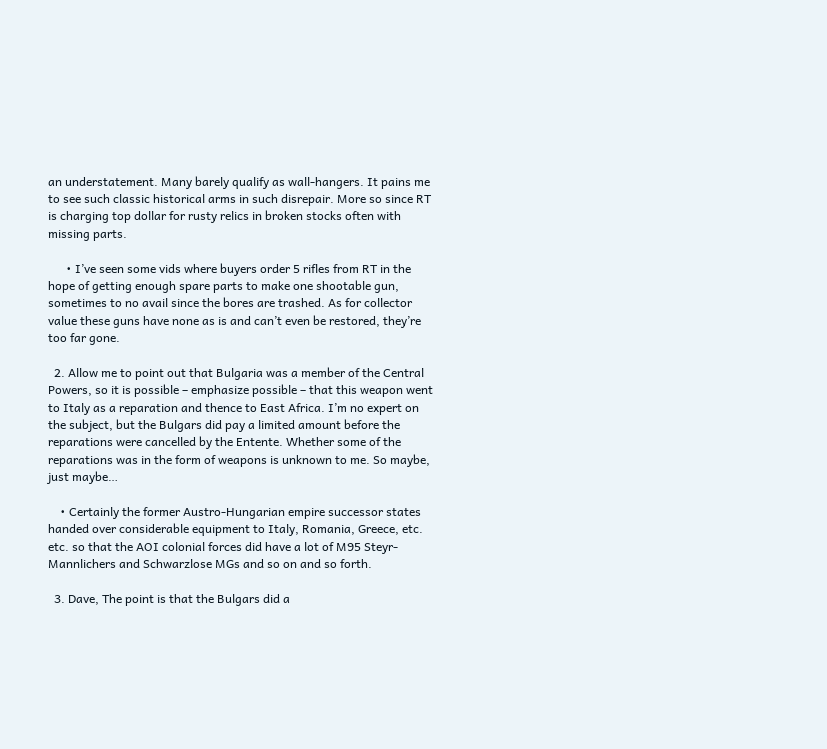an understatement. Many barely qualify as wall-hangers. It pains me to see such classic historical arms in such disrepair. More so since RT is charging top dollar for rusty relics in broken stocks often with missing parts.

      • I’ve seen some vids where buyers order 5 rifles from RT in the hope of getting enough spare parts to make one shootable gun, sometimes to no avail since the bores are trashed. As for collector value these guns have none as is and can’t even be restored, they’re too far gone.

  2. Allow me to point out that Bulgaria was a member of the Central Powers, so it is possible – emphasize possible – that this weapon went to Italy as a reparation and thence to East Africa. I’m no expert on the subject, but the Bulgars did pay a limited amount before the reparations were cancelled by the Entente. Whether some of the reparations was in the form of weapons is unknown to me. So maybe, just maybe…

    • Certainly the former Austro-Hungarian empire successor states handed over considerable equipment to Italy, Romania, Greece, etc. etc. so that the AOI colonial forces did have a lot of M95 Steyr-Mannlichers and Schwarzlose MGs and so on and so forth.

  3. Dave, The point is that the Bulgars did a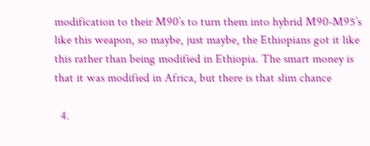modification to their M90’s to turn them into hybrid M90-M95’s like this weapon, so maybe, just maybe, the Ethiopians got it like this rather than being modified in Ethiopia. The smart money is that it was modified in Africa, but there is that slim chance

  4.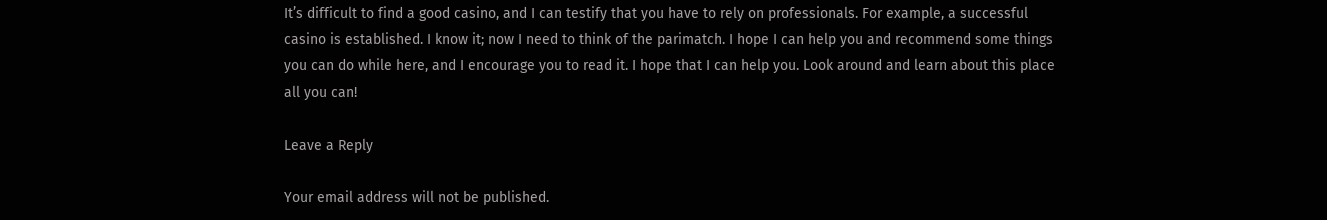It’s difficult to find a good casino, and I can testify that you have to rely on professionals. For example, a successful casino is established. I know it; now I need to think of the parimatch. I hope I can help you and recommend some things you can do while here, and I encourage you to read it. I hope that I can help you. Look around and learn about this place all you can!

Leave a Reply

Your email address will not be published.